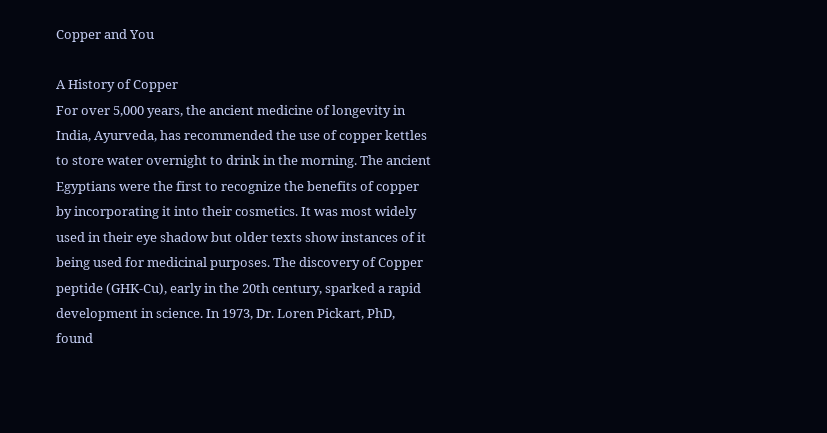Copper and You

A History of Copper
For over 5,000 years, the ancient medicine of longevity in India, Ayurveda, has recommended the use of copper kettles to store water overnight to drink in the morning. The ancient Egyptians were the first to recognize the benefits of copper by incorporating it into their cosmetics. It was most widely used in their eye shadow but older texts show instances of it being used for medicinal purposes. The discovery of Copper peptide (GHK-Cu), early in the 20th century, sparked a rapid development in science. In 1973, Dr. Loren Pickart, PhD, found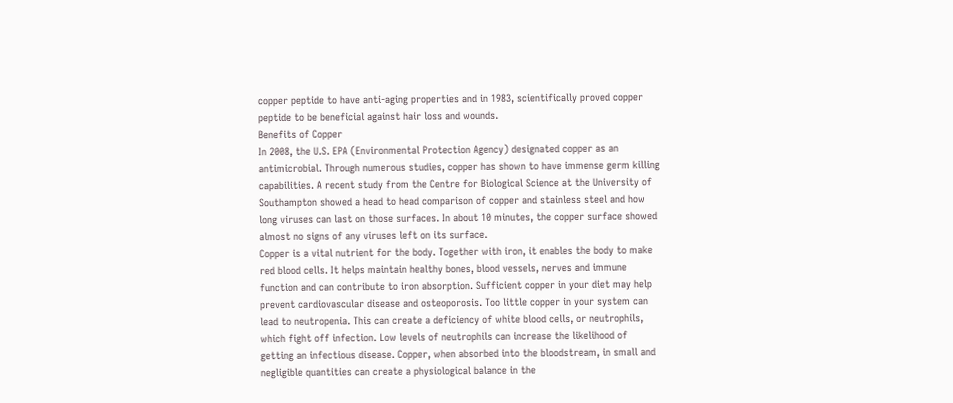copper peptide to have anti-aging properties and in 1983, scientifically proved copper peptide to be beneficial against hair loss and wounds.
Benefits of Copper
In 2008, the U.S. EPA (Environmental Protection Agency) designated copper as an antimicrobial. Through numerous studies, copper has shown to have immense germ killing capabilities. A recent study from the Centre for Biological Science at the University of Southampton showed a head to head comparison of copper and stainless steel and how long viruses can last on those surfaces. In about 10 minutes, the copper surface showed almost no signs of any viruses left on its surface.
Copper is a vital nutrient for the body. Together with iron, it enables the body to make red blood cells. It helps maintain healthy bones, blood vessels, nerves and immune function and can contribute to iron absorption. Sufficient copper in your diet may help prevent cardiovascular disease and osteoporosis. Too little copper in your system can lead to neutropenia. This can create a deficiency of white blood cells, or neutrophils, which fight off infection. Low levels of neutrophils can increase the likelihood of getting an infectious disease. Copper, when absorbed into the bloodstream, in small and negligible quantities can create a physiological balance in the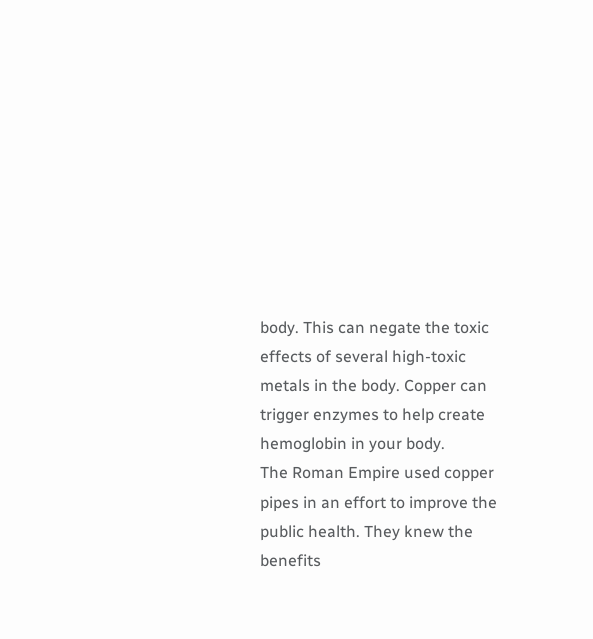body. This can negate the toxic effects of several high-toxic metals in the body. Copper can trigger enzymes to help create hemoglobin in your body.
The Roman Empire used copper pipes in an effort to improve the public health. They knew the benefits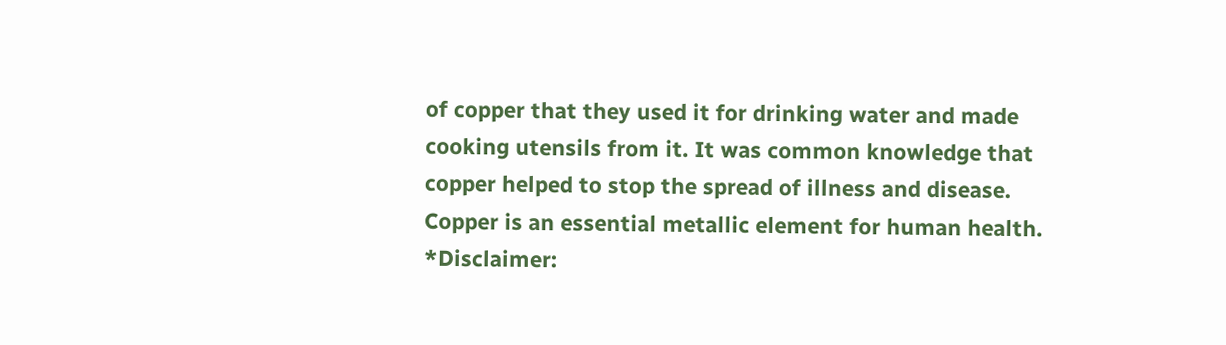of copper that they used it for drinking water and made cooking utensils from it. It was common knowledge that copper helped to stop the spread of illness and disease. Copper is an essential metallic element for human health.
*Disclaimer: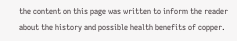the content on this page was written to inform the reader about the history and possible health benefits of copper.